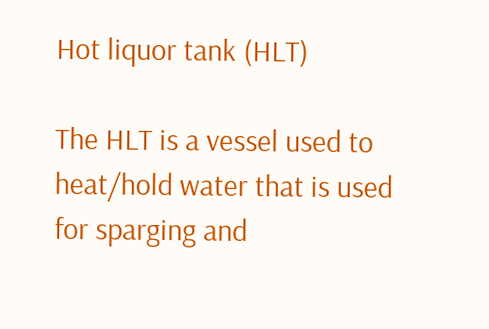Hot liquor tank (HLT)

The HLT is a vessel used to heat/hold water that is used for sparging and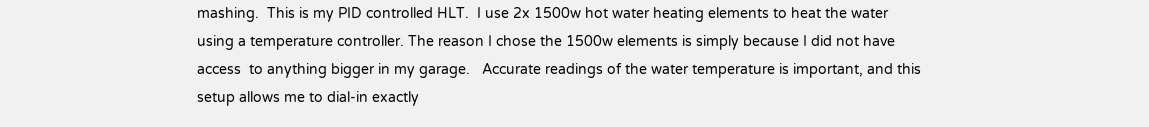mashing.  This is my PID controlled HLT.  I use 2x 1500w hot water heating elements to heat the water using a temperature controller. The reason I chose the 1500w elements is simply because I did not have access  to anything bigger in my garage.   Accurate readings of the water temperature is important, and this setup allows me to dial-in exactly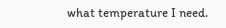what temperature I need.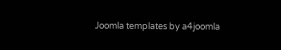Joomla templates by a4joomla